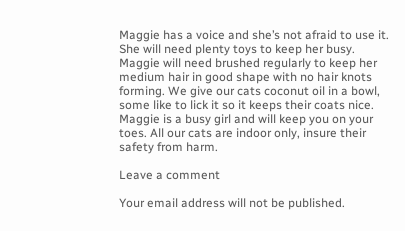Maggie has a voice and she’s not afraid to use it. She will need plenty toys to keep her busy. Maggie will need brushed regularly to keep her medium hair in good shape with no hair knots forming. We give our cats coconut oil in a bowl, some like to lick it so it keeps their coats nice. Maggie is a busy girl and will keep you on your toes. All our cats are indoor only, insure their safety from harm.

Leave a comment

Your email address will not be published.